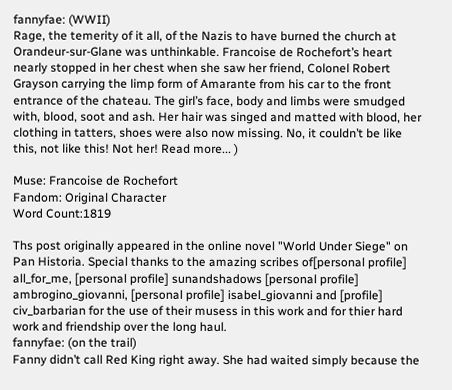fannyfae: (WWII)
Rage, the temerity of it all, of the Nazis to have burned the church at Orandeur-sur-Glane was unthinkable. Francoise de Rochefort’s heart nearly stopped in her chest when she saw her friend, Colonel Robert Grayson carrying the limp form of Amarante from his car to the front entrance of the chateau. The girl’s face, body and limbs were smudged with, blood, soot and ash. Her hair was singed and matted with blood, her clothing in tatters, shoes were also now missing. No, it couldn’t be like this, not like this! Not her! Read more... )

Muse: Francoise de Rochefort
Fandom: Original Character
Word Count:1819

Ths post originally appeared in the online novel "World Under Siege" on Pan Historia. Special thanks to the amazing scribes of[personal profile] all_for_me, [personal profile] sunandshadows [personal profile] ambrogino_giovanni, [personal profile] isabel_giovanni and [profile] civ_barbarian for the use of their musess in this work and for thier hard work and friendship over the long haul.
fannyfae: (on the trail)
Fanny didn’t call Red King right away. She had waited simply because the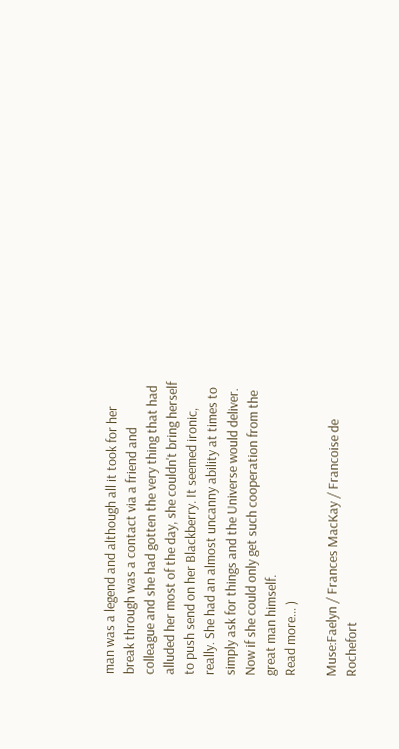man was a legend and although all it took for her break through was a contact via a friend and colleague and she had gotten the very thing that had alluded her most of the day, she couldn't bring herself to push send on her Blackberry. It seemed ironic, really. She had an almost uncanny ability at times to simply ask for things and the Universe would deliver. Now if she could only get such cooperation from the great man himself.
Read more... )

Muse:Faelyn / Frances MacKay / Francoise de Rochefort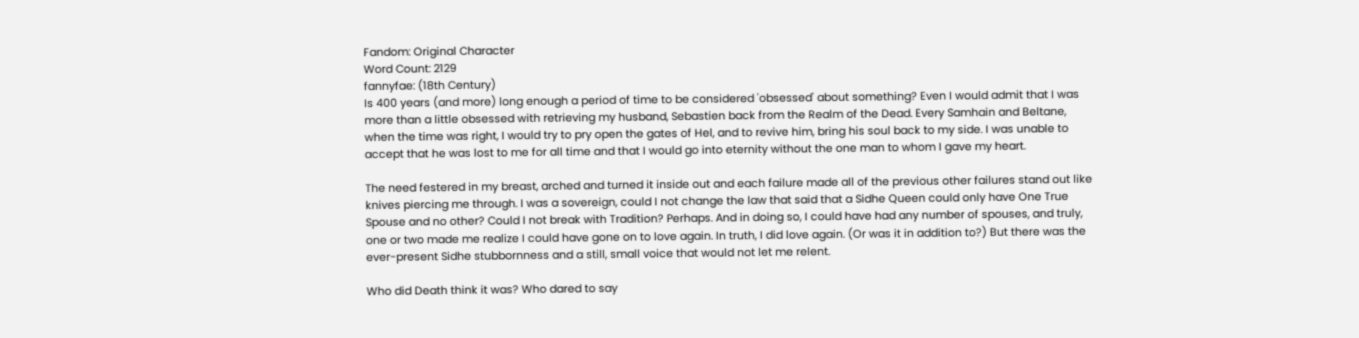Fandom: Original Character
Word Count: 2129
fannyfae: (18th Century)
Is 400 years (and more) long enough a period of time to be considered 'obsessed' about something? Even I would admit that I was more than a little obsessed with retrieving my husband, Sebastien back from the Realm of the Dead. Every Samhain and Beltane, when the time was right, I would try to pry open the gates of Hel, and to revive him, bring his soul back to my side. I was unable to accept that he was lost to me for all time and that I would go into eternity without the one man to whom I gave my heart.

The need festered in my breast, arched and turned it inside out and each failure made all of the previous other failures stand out like knives piercing me through. I was a sovereign, could I not change the law that said that a Sidhe Queen could only have One True Spouse and no other? Could I not break with Tradition? Perhaps. And in doing so, I could have had any number of spouses, and truly, one or two made me realize I could have gone on to love again. In truth, I did love again. (Or was it in addition to?) But there was the ever-present Sidhe stubbornness and a still, small voice that would not let me relent.

Who did Death think it was? Who dared to say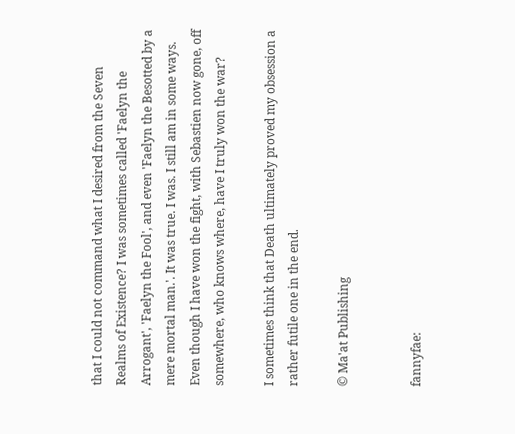that I could not command what I desired from the Seven Realms of Existence? I was sometimes called 'Faelyn the Arrogant', 'Faelyn the Fool', and even 'Faelyn the Besotted by a mere mortal man.'. It was true. I was. I still am in some ways. Even though I have won the fight, with Sebastien now gone, off somewhere, who knows where, have I truly won the war?

I sometimes think that Death ultimately proved my obsession a rather futile one in the end.

© Ma'at Publishing


fannyfae: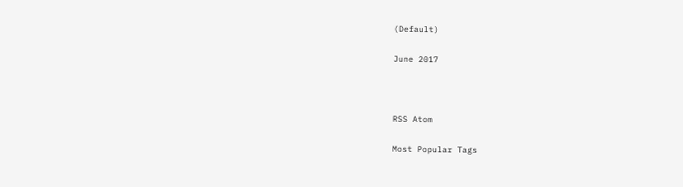(Default)

June 2017



RSS Atom

Most Popular Tags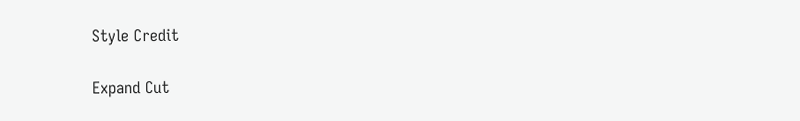Style Credit

Expand Cut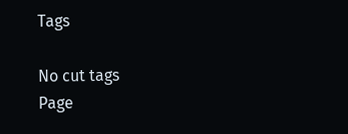Tags

No cut tags
Page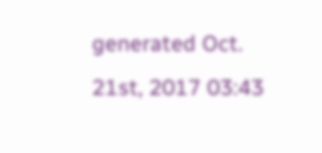generated Oct. 21st, 2017 03:43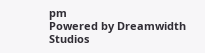pm
Powered by Dreamwidth Studios